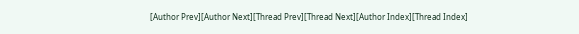[Author Prev][Author Next][Thread Prev][Thread Next][Author Index][Thread Index]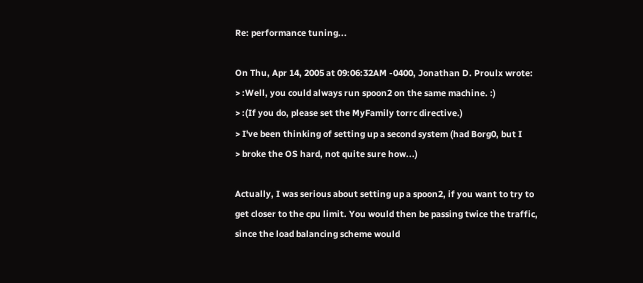Re: performance tuning...

On Thu, Apr 14, 2005 at 09:06:32AM -0400, Jonathan D. Proulx wrote:
> :Well, you could always run spoon2 on the same machine. :)
> :(If you do, please set the MyFamily torrc directive.)
> I've been thinking of setting up a second system (had Borg0, but I
> broke the OS hard, not quite sure how...)

Actually, I was serious about setting up a spoon2, if you want to try to
get closer to the cpu limit. You would then be passing twice the traffic,
since the load balancing scheme would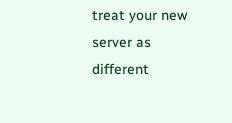treat your new server as different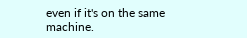even if it's on the same machine.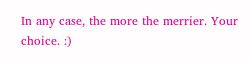In any case, the more the merrier. Your choice. :)